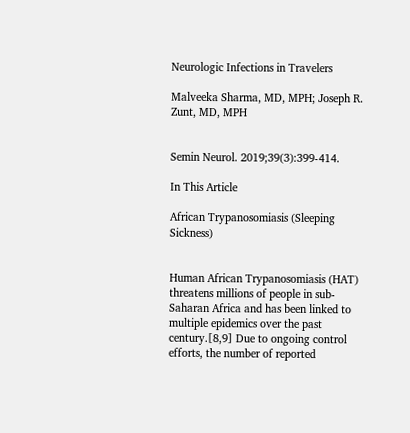Neurologic Infections in Travelers

Malveeka Sharma, MD, MPH; Joseph R. Zunt, MD, MPH


Semin Neurol. 2019;39(3):399-414.

In This Article

African Trypanosomiasis (Sleeping Sickness)


Human African Trypanosomiasis (HAT) threatens millions of people in sub-Saharan Africa and has been linked to multiple epidemics over the past century.[8,9] Due to ongoing control efforts, the number of reported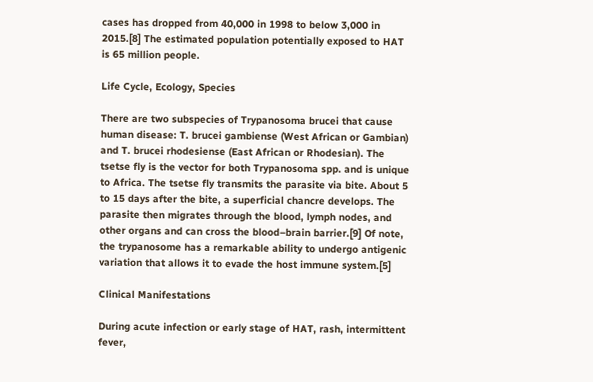cases has dropped from 40,000 in 1998 to below 3,000 in 2015.[8] The estimated population potentially exposed to HAT is 65 million people.

Life Cycle, Ecology, Species

There are two subspecies of Trypanosoma brucei that cause human disease: T. brucei gambiense (West African or Gambian) and T. brucei rhodesiense (East African or Rhodesian). The tsetse fly is the vector for both Trypanosoma spp. and is unique to Africa. The tsetse fly transmits the parasite via bite. About 5 to 15 days after the bite, a superficial chancre develops. The parasite then migrates through the blood, lymph nodes, and other organs and can cross the blood–brain barrier.[9] Of note, the trypanosome has a remarkable ability to undergo antigenic variation that allows it to evade the host immune system.[5]

Clinical Manifestations

During acute infection or early stage of HAT, rash, intermittent fever,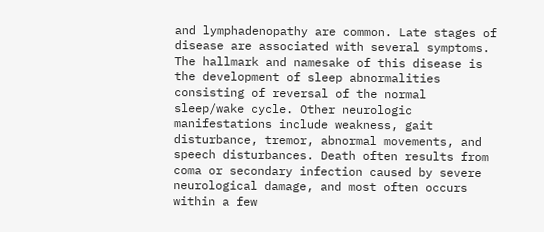and lymphadenopathy are common. Late stages of disease are associated with several symptoms. The hallmark and namesake of this disease is the development of sleep abnormalities consisting of reversal of the normal sleep/wake cycle. Other neurologic manifestations include weakness, gait disturbance, tremor, abnormal movements, and speech disturbances. Death often results from coma or secondary infection caused by severe neurological damage, and most often occurs within a few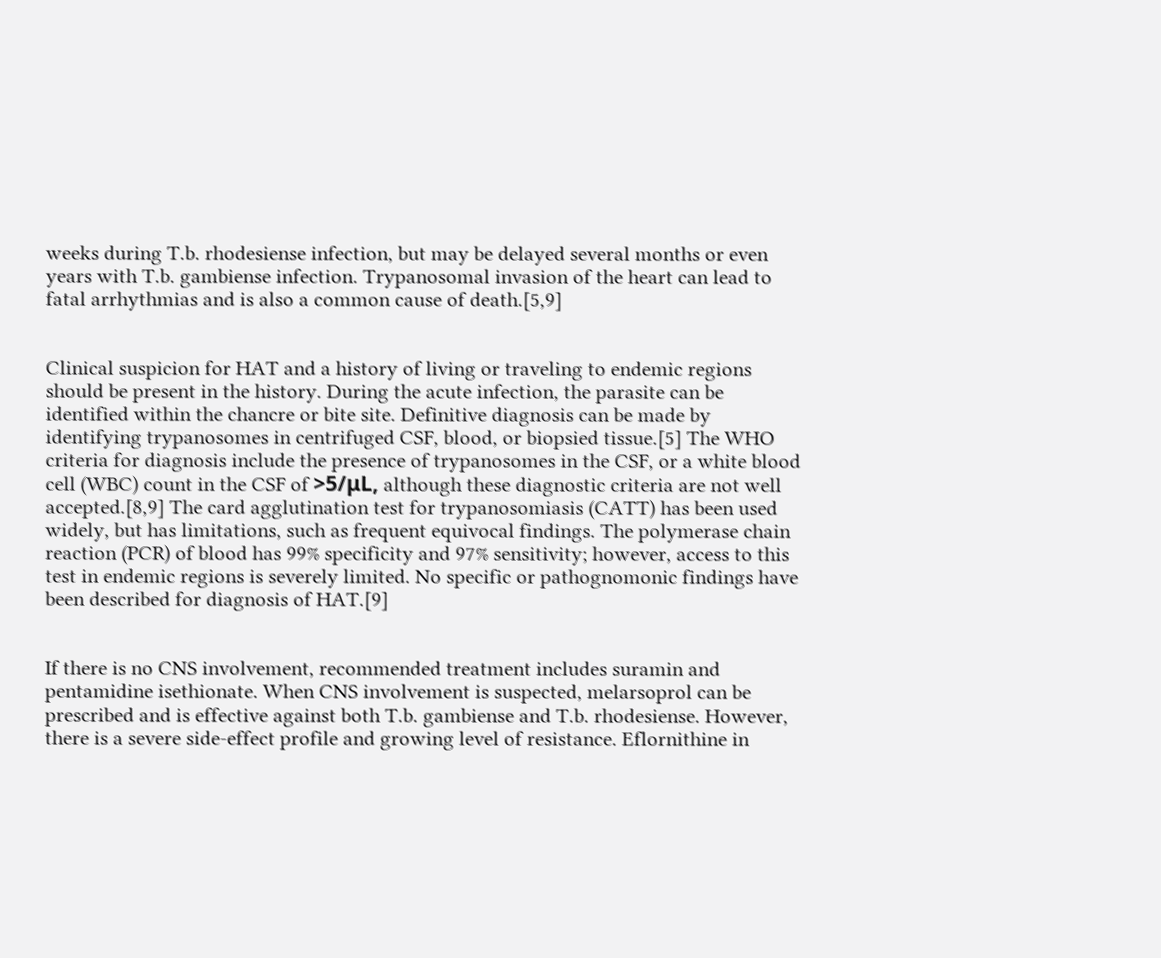weeks during T.b. rhodesiense infection, but may be delayed several months or even years with T.b. gambiense infection. Trypanosomal invasion of the heart can lead to fatal arrhythmias and is also a common cause of death.[5,9]


Clinical suspicion for HAT and a history of living or traveling to endemic regions should be present in the history. During the acute infection, the parasite can be identified within the chancre or bite site. Definitive diagnosis can be made by identifying trypanosomes in centrifuged CSF, blood, or biopsied tissue.[5] The WHO criteria for diagnosis include the presence of trypanosomes in the CSF, or a white blood cell (WBC) count in the CSF of >5/μL, although these diagnostic criteria are not well accepted.[8,9] The card agglutination test for trypanosomiasis (CATT) has been used widely, but has limitations, such as frequent equivocal findings. The polymerase chain reaction (PCR) of blood has 99% specificity and 97% sensitivity; however, access to this test in endemic regions is severely limited. No specific or pathognomonic findings have been described for diagnosis of HAT.[9]


If there is no CNS involvement, recommended treatment includes suramin and pentamidine isethionate. When CNS involvement is suspected, melarsoprol can be prescribed and is effective against both T.b. gambiense and T.b. rhodesiense. However, there is a severe side-effect profile and growing level of resistance. Eflornithine in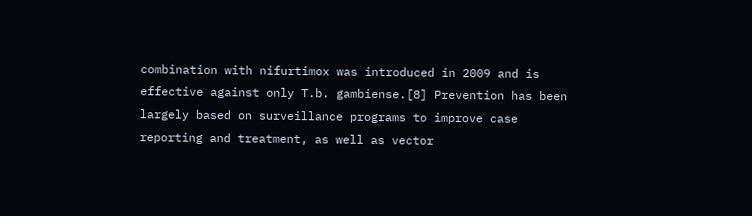combination with nifurtimox was introduced in 2009 and is effective against only T.b. gambiense.[8] Prevention has been largely based on surveillance programs to improve case reporting and treatment, as well as vector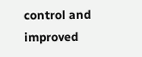control and improved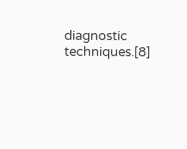diagnostic techniques.[8]